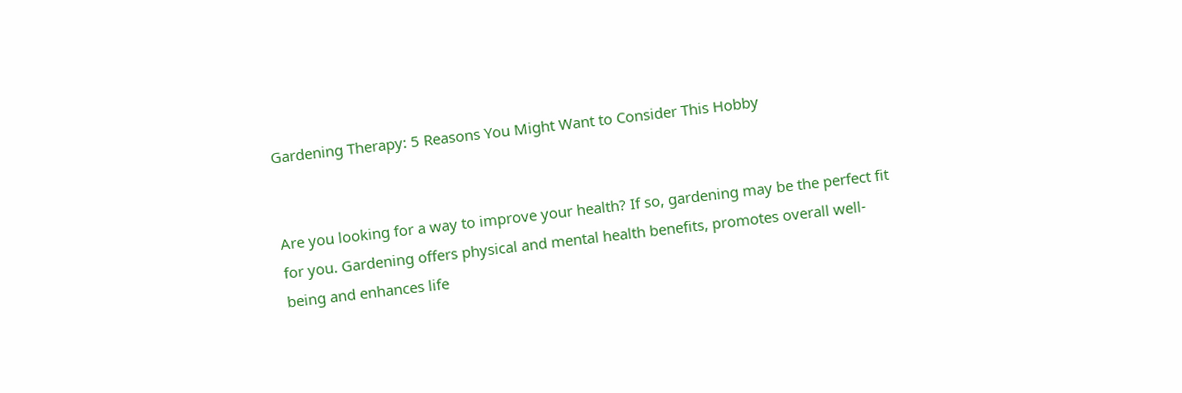Gardening Therapy: 5 Reasons You Might Want to Consider This Hobby


Are you looking for a way to improve your health? If so, gardening may be the perfect fit for you. Gardening offers physical and mental health benefits, promotes overall well-being and enhances life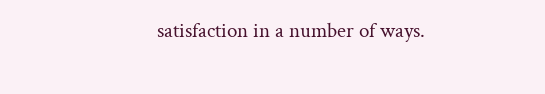satisfaction in a number of ways.